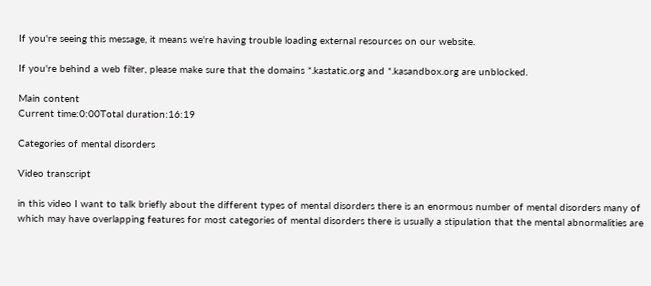If you're seeing this message, it means we're having trouble loading external resources on our website.

If you're behind a web filter, please make sure that the domains *.kastatic.org and *.kasandbox.org are unblocked.

Main content
Current time:0:00Total duration:16:19

Categories of mental disorders

Video transcript

in this video I want to talk briefly about the different types of mental disorders there is an enormous number of mental disorders many of which may have overlapping features for most categories of mental disorders there is usually a stipulation that the mental abnormalities are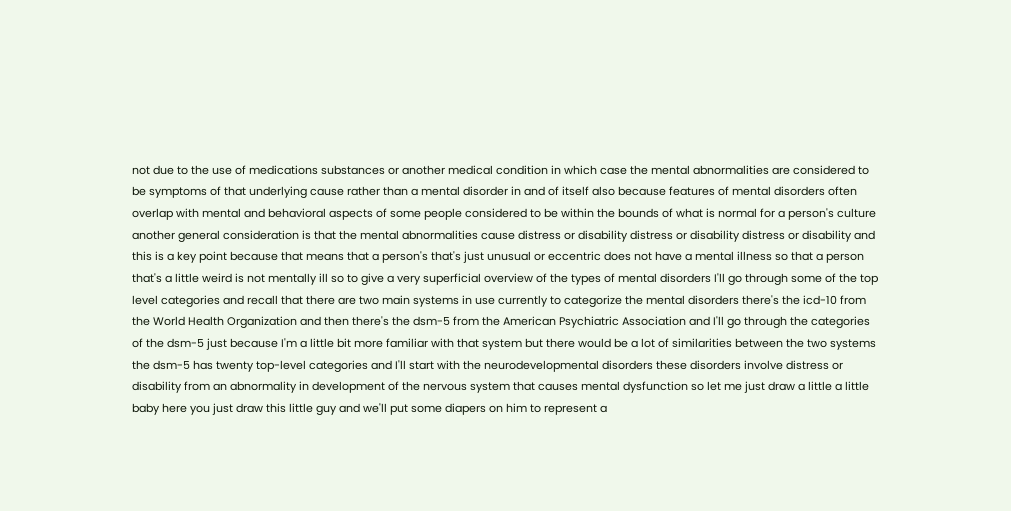not due to the use of medications substances or another medical condition in which case the mental abnormalities are considered to be symptoms of that underlying cause rather than a mental disorder in and of itself also because features of mental disorders often overlap with mental and behavioral aspects of some people considered to be within the bounds of what is normal for a person's culture another general consideration is that the mental abnormalities cause distress or disability distress or disability distress or disability and this is a key point because that means that a person's that's just unusual or eccentric does not have a mental illness so that a person that's a little weird is not mentally ill so to give a very superficial overview of the types of mental disorders I'll go through some of the top level categories and recall that there are two main systems in use currently to categorize the mental disorders there's the icd-10 from the World Health Organization and then there's the dsm-5 from the American Psychiatric Association and I'll go through the categories of the dsm-5 just because I'm a little bit more familiar with that system but there would be a lot of similarities between the two systems the dsm-5 has twenty top-level categories and I'll start with the neurodevelopmental disorders these disorders involve distress or disability from an abnormality in development of the nervous system that causes mental dysfunction so let me just draw a little a little baby here you just draw this little guy and we'll put some diapers on him to represent a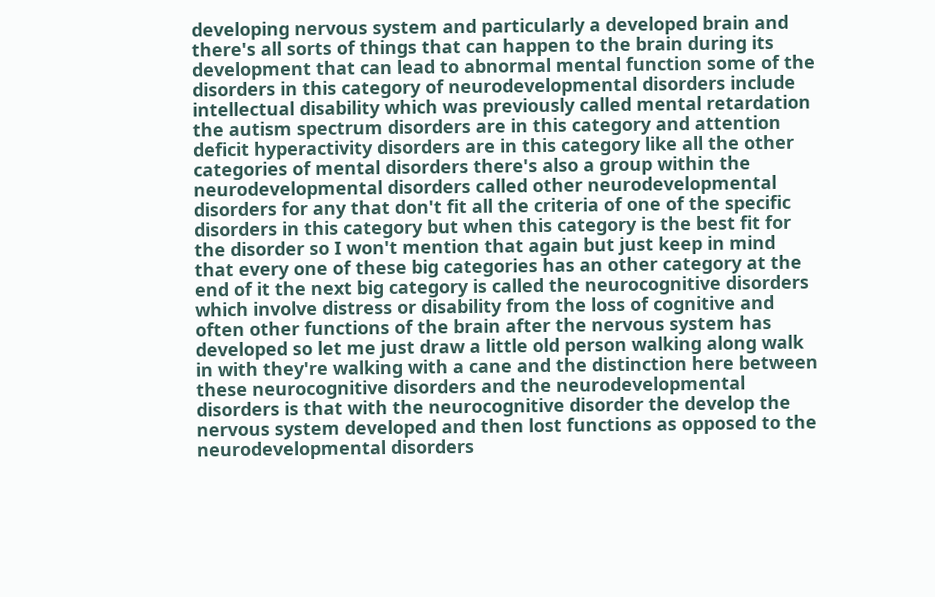developing nervous system and particularly a developed brain and there's all sorts of things that can happen to the brain during its development that can lead to abnormal mental function some of the disorders in this category of neurodevelopmental disorders include intellectual disability which was previously called mental retardation the autism spectrum disorders are in this category and attention deficit hyperactivity disorders are in this category like all the other categories of mental disorders there's also a group within the neurodevelopmental disorders called other neurodevelopmental disorders for any that don't fit all the criteria of one of the specific disorders in this category but when this category is the best fit for the disorder so I won't mention that again but just keep in mind that every one of these big categories has an other category at the end of it the next big category is called the neurocognitive disorders which involve distress or disability from the loss of cognitive and often other functions of the brain after the nervous system has developed so let me just draw a little old person walking along walk in with they're walking with a cane and the distinction here between these neurocognitive disorders and the neurodevelopmental disorders is that with the neurocognitive disorder the develop the nervous system developed and then lost functions as opposed to the neurodevelopmental disorders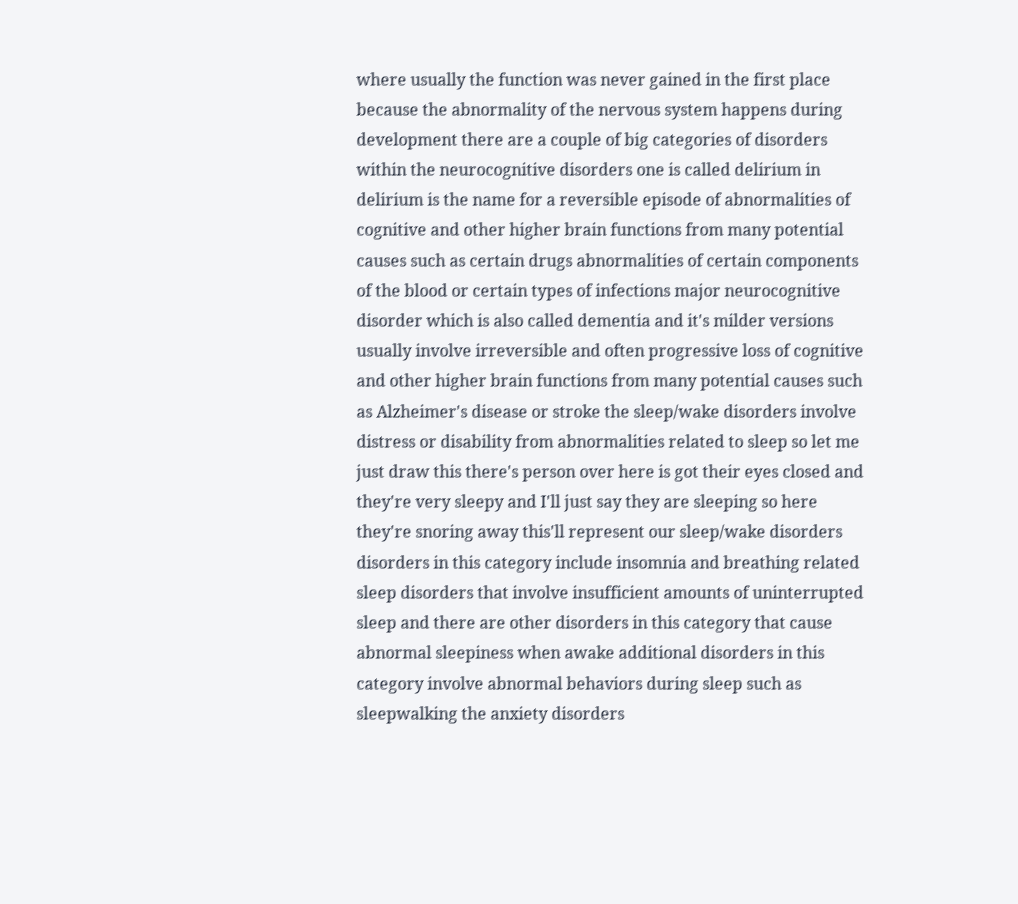where usually the function was never gained in the first place because the abnormality of the nervous system happens during development there are a couple of big categories of disorders within the neurocognitive disorders one is called delirium in delirium is the name for a reversible episode of abnormalities of cognitive and other higher brain functions from many potential causes such as certain drugs abnormalities of certain components of the blood or certain types of infections major neurocognitive disorder which is also called dementia and it's milder versions usually involve irreversible and often progressive loss of cognitive and other higher brain functions from many potential causes such as Alzheimer's disease or stroke the sleep/wake disorders involve distress or disability from abnormalities related to sleep so let me just draw this there's person over here is got their eyes closed and they're very sleepy and I'll just say they are sleeping so here they're snoring away this'll represent our sleep/wake disorders disorders in this category include insomnia and breathing related sleep disorders that involve insufficient amounts of uninterrupted sleep and there are other disorders in this category that cause abnormal sleepiness when awake additional disorders in this category involve abnormal behaviors during sleep such as sleepwalking the anxiety disorders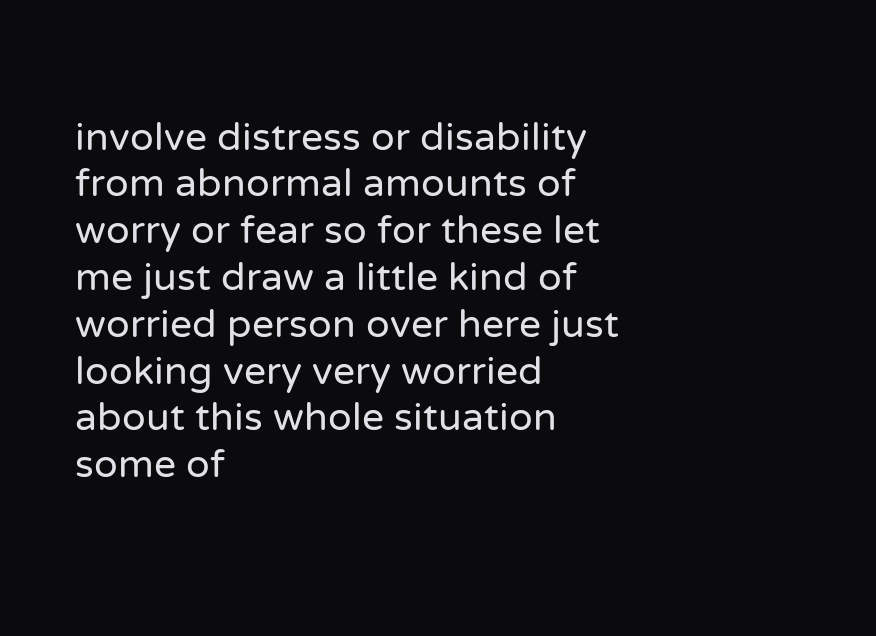involve distress or disability from abnormal amounts of worry or fear so for these let me just draw a little kind of worried person over here just looking very very worried about this whole situation some of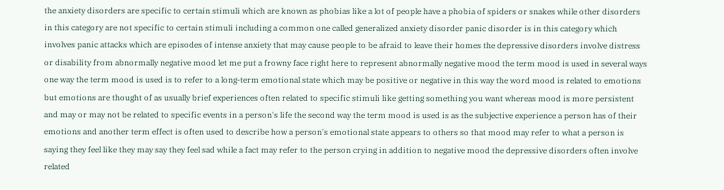the anxiety disorders are specific to certain stimuli which are known as phobias like a lot of people have a phobia of spiders or snakes while other disorders in this category are not specific to certain stimuli including a common one called generalized anxiety disorder panic disorder is in this category which involves panic attacks which are episodes of intense anxiety that may cause people to be afraid to leave their homes the depressive disorders involve distress or disability from abnormally negative mood let me put a frowny face right here to represent abnormally negative mood the term mood is used in several ways one way the term mood is used is to refer to a long-term emotional state which may be positive or negative in this way the word mood is related to emotions but emotions are thought of as usually brief experiences often related to specific stimuli like getting something you want whereas mood is more persistent and may or may not be related to specific events in a person's life the second way the term mood is used is as the subjective experience a person has of their emotions and another term effect is often used to describe how a person's emotional state appears to others so that mood may refer to what a person is saying they feel like they may say they feel sad while a fact may refer to the person crying in addition to negative mood the depressive disorders often involve related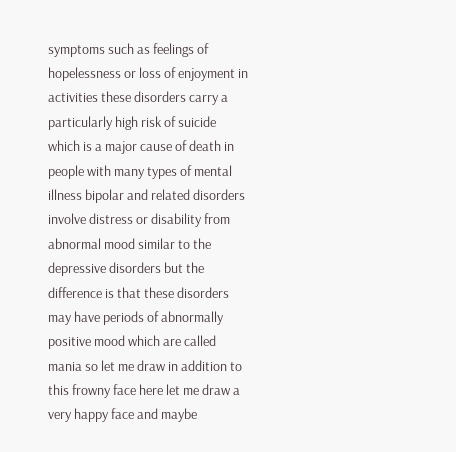symptoms such as feelings of hopelessness or loss of enjoyment in activities these disorders carry a particularly high risk of suicide which is a major cause of death in people with many types of mental illness bipolar and related disorders involve distress or disability from abnormal mood similar to the depressive disorders but the difference is that these disorders may have periods of abnormally positive mood which are called mania so let me draw in addition to this frowny face here let me draw a very happy face and maybe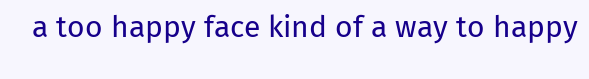a too happy face kind of a way to happy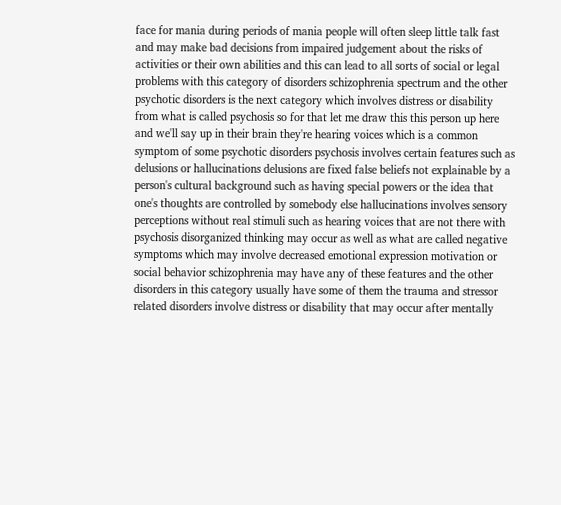face for mania during periods of mania people will often sleep little talk fast and may make bad decisions from impaired judgement about the risks of activities or their own abilities and this can lead to all sorts of social or legal problems with this category of disorders schizophrenia spectrum and the other psychotic disorders is the next category which involves distress or disability from what is called psychosis so for that let me draw this this person up here and we'll say up in their brain they're hearing voices which is a common symptom of some psychotic disorders psychosis involves certain features such as delusions or hallucinations delusions are fixed false beliefs not explainable by a person's cultural background such as having special powers or the idea that one's thoughts are controlled by somebody else hallucinations involves sensory perceptions without real stimuli such as hearing voices that are not there with psychosis disorganized thinking may occur as well as what are called negative symptoms which may involve decreased emotional expression motivation or social behavior schizophrenia may have any of these features and the other disorders in this category usually have some of them the trauma and stressor related disorders involve distress or disability that may occur after mentally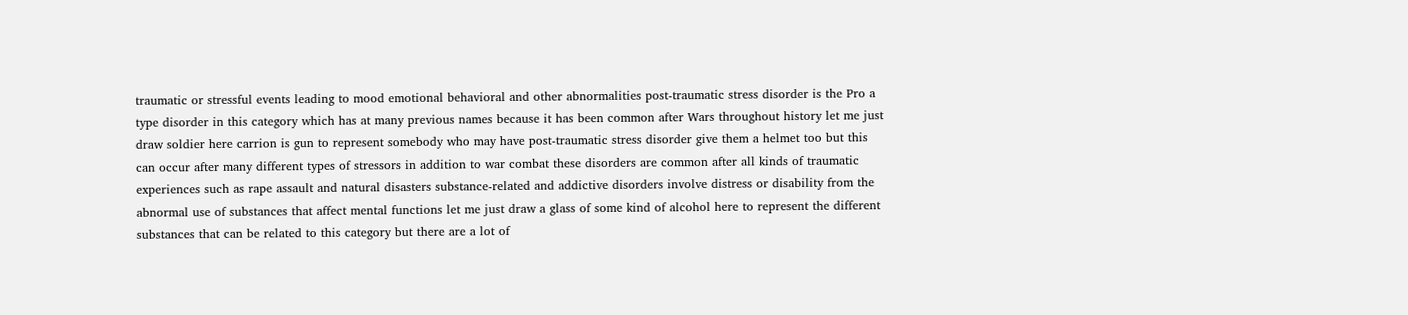traumatic or stressful events leading to mood emotional behavioral and other abnormalities post-traumatic stress disorder is the Pro a type disorder in this category which has at many previous names because it has been common after Wars throughout history let me just draw soldier here carrion is gun to represent somebody who may have post-traumatic stress disorder give them a helmet too but this can occur after many different types of stressors in addition to war combat these disorders are common after all kinds of traumatic experiences such as rape assault and natural disasters substance-related and addictive disorders involve distress or disability from the abnormal use of substances that affect mental functions let me just draw a glass of some kind of alcohol here to represent the different substances that can be related to this category but there are a lot of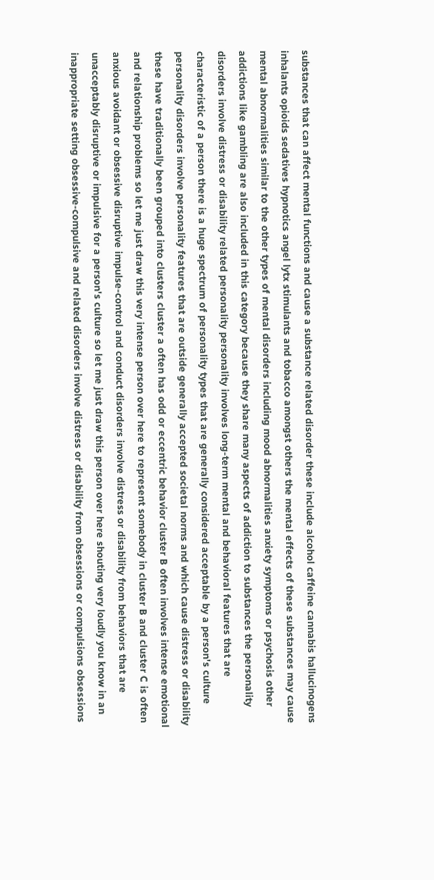substances that can affect mental functions and cause a substance related disorder these include alcohol caffeine cannabis hallucinogens inhalants opioids sedatives hypnotics angel lytx stimulants and tobacco amongst others the mental effects of these substances may cause mental abnormalities similar to the other types of mental disorders including mood abnormalities anxiety symptoms or psychosis other addictions like gambling are also included in this category because they share many aspects of addiction to substances the personality disorders involve distress or disability related personality personality involves long-term mental and behavioral features that are characteristic of a person there is a huge spectrum of personality types that are generally considered acceptable by a person's culture personality disorders involve personality features that are outside generally accepted societal norms and which cause distress or disability these have traditionally been grouped into clusters cluster a often has odd or eccentric behavior cluster B often involves intense emotional and relationship problems so let me just draw this very intense person over here to represent somebody in cluster B and cluster C is often anxious avoidant or obsessive disruptive impulse-control and conduct disorders involve distress or disability from behaviors that are unacceptably disruptive or impulsive for a person's culture so let me just draw this person over here shouting very loudly you know in an inappropriate setting obsessive-compulsive and related disorders involve distress or disability from obsessions or compulsions obsessions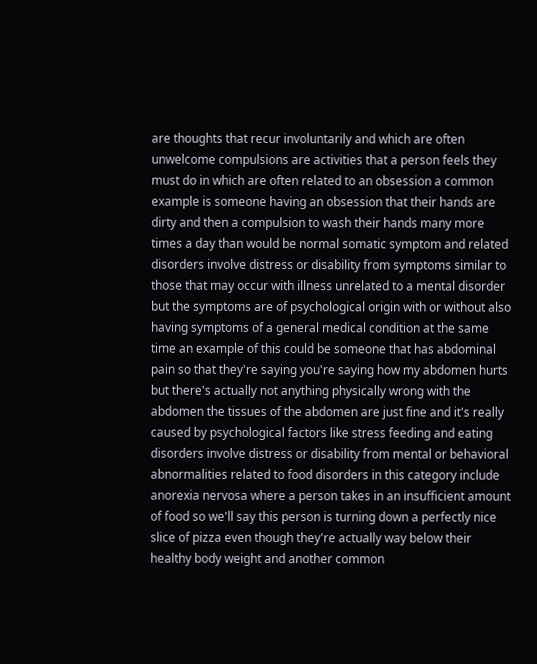are thoughts that recur involuntarily and which are often unwelcome compulsions are activities that a person feels they must do in which are often related to an obsession a common example is someone having an obsession that their hands are dirty and then a compulsion to wash their hands many more times a day than would be normal somatic symptom and related disorders involve distress or disability from symptoms similar to those that may occur with illness unrelated to a mental disorder but the symptoms are of psychological origin with or without also having symptoms of a general medical condition at the same time an example of this could be someone that has abdominal pain so that they're saying you're saying how my abdomen hurts but there's actually not anything physically wrong with the abdomen the tissues of the abdomen are just fine and it's really caused by psychological factors like stress feeding and eating disorders involve distress or disability from mental or behavioral abnormalities related to food disorders in this category include anorexia nervosa where a person takes in an insufficient amount of food so we'll say this person is turning down a perfectly nice slice of pizza even though they're actually way below their healthy body weight and another common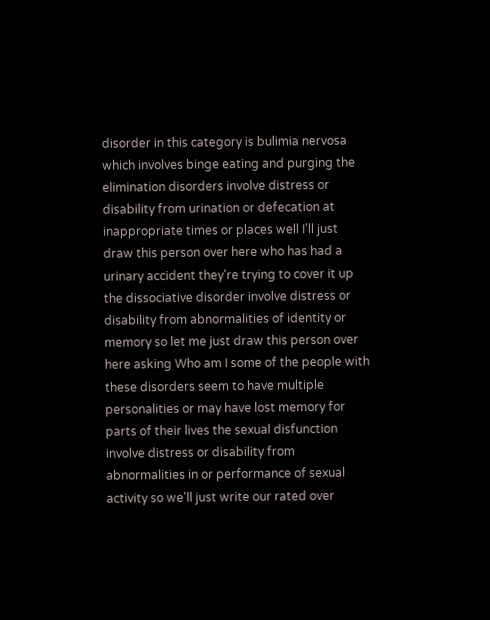disorder in this category is bulimia nervosa which involves binge eating and purging the elimination disorders involve distress or disability from urination or defecation at inappropriate times or places well I'll just draw this person over here who has had a urinary accident they're trying to cover it up the dissociative disorder involve distress or disability from abnormalities of identity or memory so let me just draw this person over here asking Who am I some of the people with these disorders seem to have multiple personalities or may have lost memory for parts of their lives the sexual disfunction involve distress or disability from abnormalities in or performance of sexual activity so we'll just write our rated over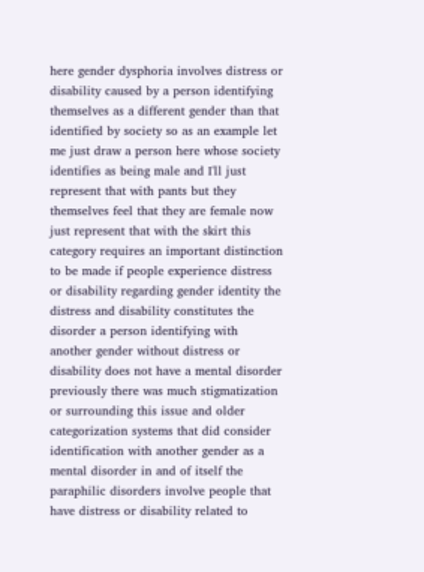here gender dysphoria involves distress or disability caused by a person identifying themselves as a different gender than that identified by society so as an example let me just draw a person here whose society identifies as being male and I'll just represent that with pants but they themselves feel that they are female now just represent that with the skirt this category requires an important distinction to be made if people experience distress or disability regarding gender identity the distress and disability constitutes the disorder a person identifying with another gender without distress or disability does not have a mental disorder previously there was much stigmatization or surrounding this issue and older categorization systems that did consider identification with another gender as a mental disorder in and of itself the paraphilic disorders involve people that have distress or disability related to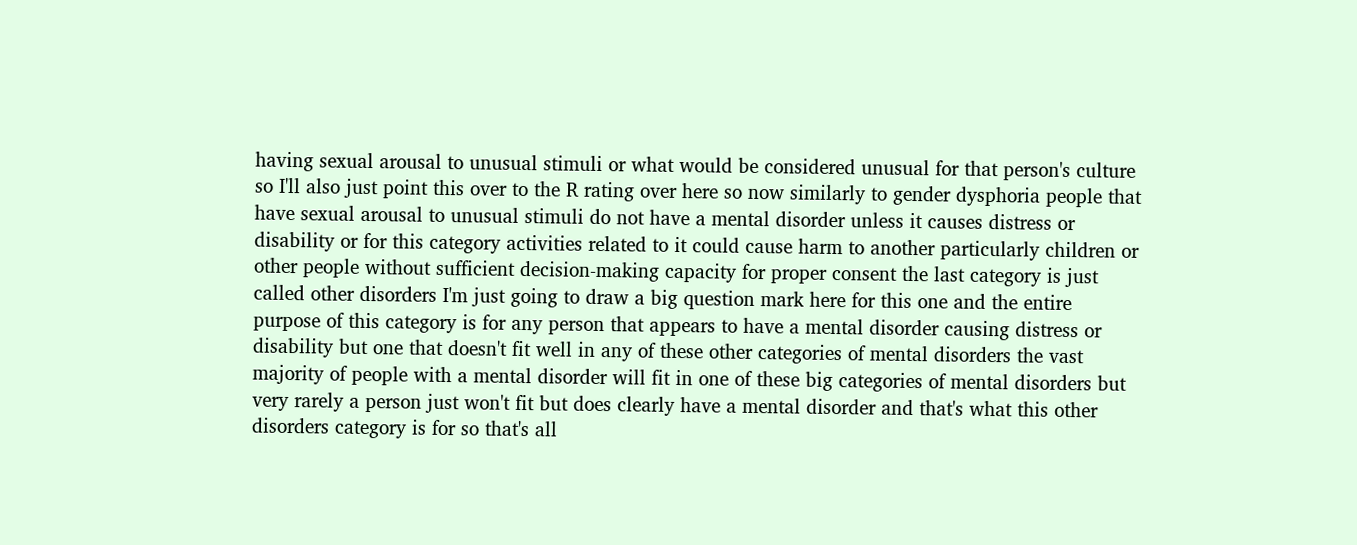having sexual arousal to unusual stimuli or what would be considered unusual for that person's culture so I'll also just point this over to the R rating over here so now similarly to gender dysphoria people that have sexual arousal to unusual stimuli do not have a mental disorder unless it causes distress or disability or for this category activities related to it could cause harm to another particularly children or other people without sufficient decision-making capacity for proper consent the last category is just called other disorders I'm just going to draw a big question mark here for this one and the entire purpose of this category is for any person that appears to have a mental disorder causing distress or disability but one that doesn't fit well in any of these other categories of mental disorders the vast majority of people with a mental disorder will fit in one of these big categories of mental disorders but very rarely a person just won't fit but does clearly have a mental disorder and that's what this other disorders category is for so that's all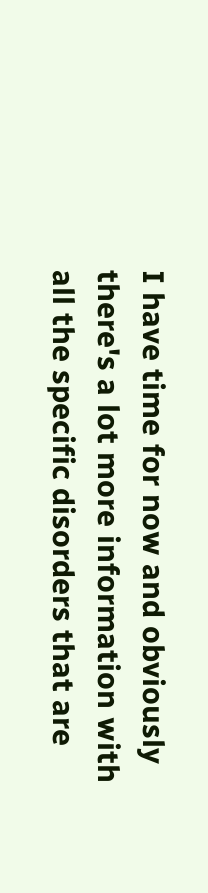I have time for now and obviously there's a lot more information with all the specific disorders that are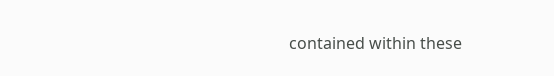contained within these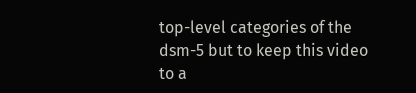top-level categories of the dsm-5 but to keep this video to a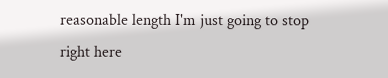reasonable length I'm just going to stop right here